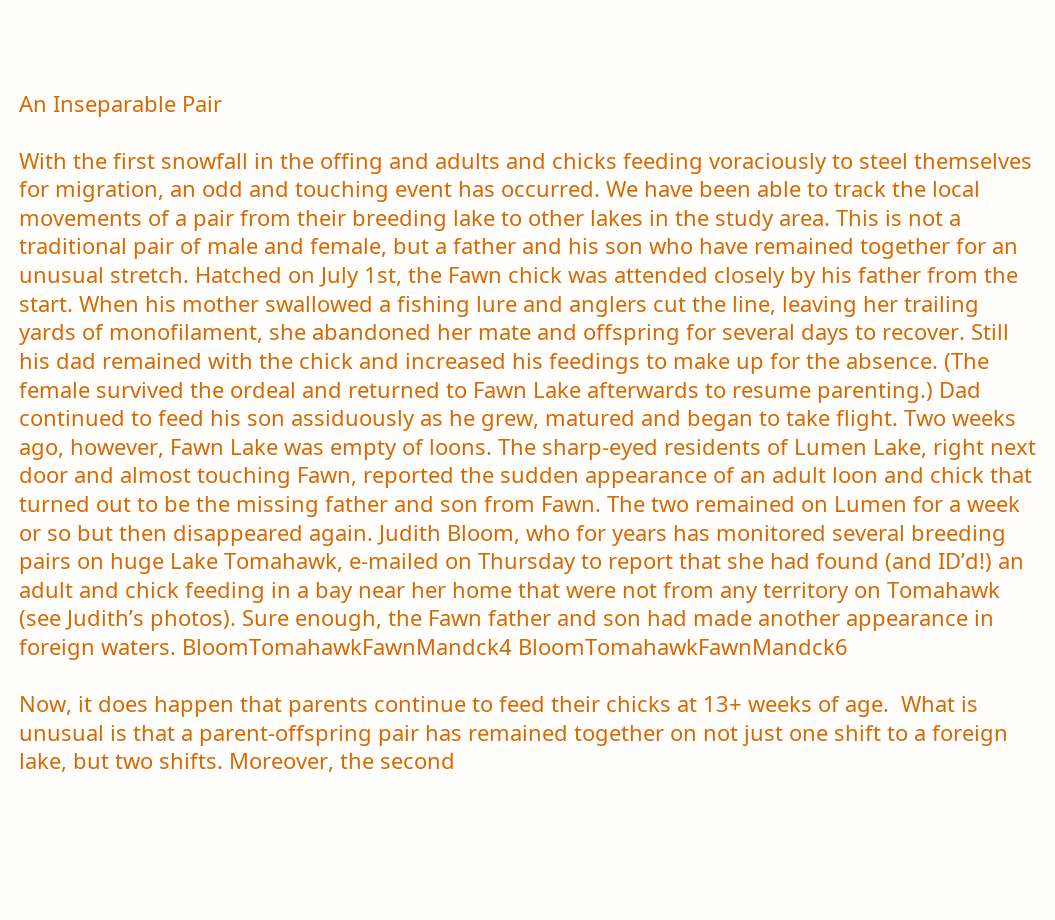An Inseparable Pair

With the first snowfall in the offing and adults and chicks feeding voraciously to steel themselves for migration, an odd and touching event has occurred. We have been able to track the local movements of a pair from their breeding lake to other lakes in the study area. This is not a traditional pair of male and female, but a father and his son who have remained together for an unusual stretch. Hatched on July 1st, the Fawn chick was attended closely by his father from the start. When his mother swallowed a fishing lure and anglers cut the line, leaving her trailing yards of monofilament, she abandoned her mate and offspring for several days to recover. Still his dad remained with the chick and increased his feedings to make up for the absence. (The female survived the ordeal and returned to Fawn Lake afterwards to resume parenting.) Dad continued to feed his son assiduously as he grew, matured and began to take flight. Two weeks ago, however, Fawn Lake was empty of loons. The sharp-eyed residents of Lumen Lake, right next door and almost touching Fawn, reported the sudden appearance of an adult loon and chick that turned out to be the missing father and son from Fawn. The two remained on Lumen for a week or so but then disappeared again. Judith Bloom, who for years has monitored several breeding pairs on huge Lake Tomahawk, e-mailed on Thursday to report that she had found (and ID’d!) an adult and chick feeding in a bay near her home that were not from any territory on Tomahawk (see Judith’s photos). Sure enough, the Fawn father and son had made another appearance in foreign waters. BloomTomahawkFawnMandck4 BloomTomahawkFawnMandck6

Now, it does happen that parents continue to feed their chicks at 13+ weeks of age.  What is unusual is that a parent-offspring pair has remained together on not just one shift to a foreign lake, but two shifts. Moreover, the second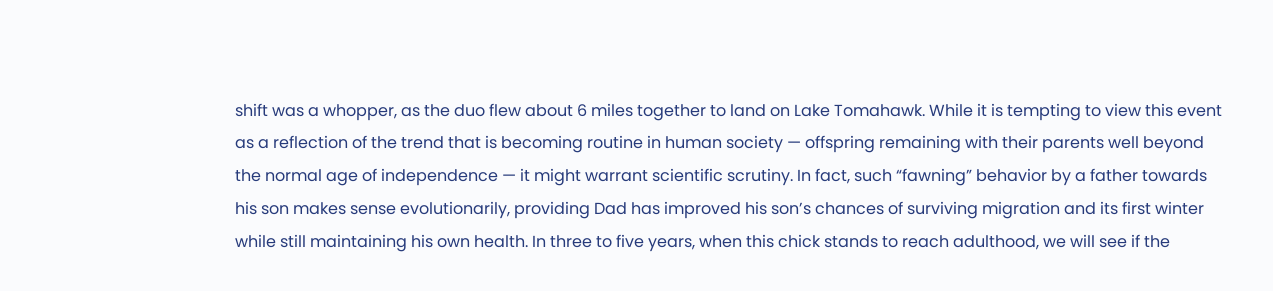shift was a whopper, as the duo flew about 6 miles together to land on Lake Tomahawk. While it is tempting to view this event as a reflection of the trend that is becoming routine in human society — offspring remaining with their parents well beyond the normal age of independence — it might warrant scientific scrutiny. In fact, such “fawning” behavior by a father towards his son makes sense evolutionarily, providing Dad has improved his son’s chances of surviving migration and its first winter while still maintaining his own health. In three to five years, when this chick stands to reach adulthood, we will see if the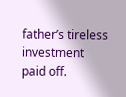father’s tireless investment paid off.